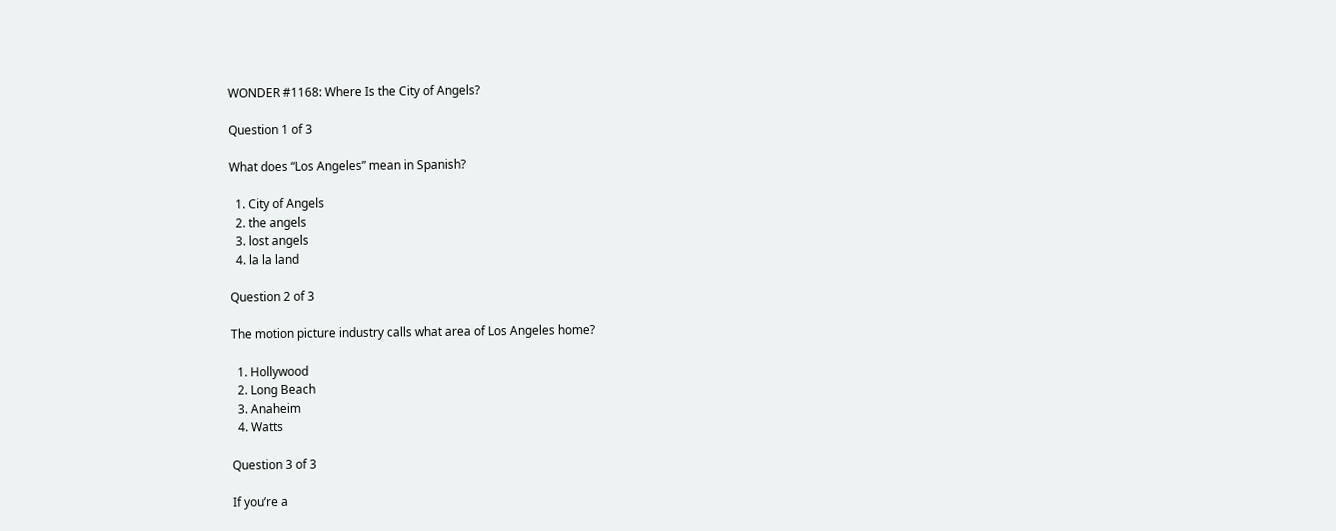WONDER #1168: Where Is the City of Angels?

Question 1 of 3

What does “Los Angeles” mean in Spanish?

  1. City of Angels
  2. the angels
  3. lost angels
  4. la la land

Question 2 of 3

The motion picture industry calls what area of Los Angeles home?

  1. Hollywood
  2. Long Beach
  3. Anaheim
  4. Watts

Question 3 of 3

If you’re a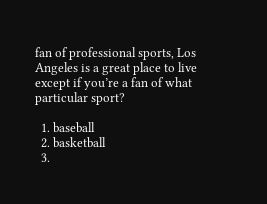fan of professional sports, Los Angeles is a great place to live except if you’re a fan of what particular sport?

  1. baseball
  2. basketball
  3.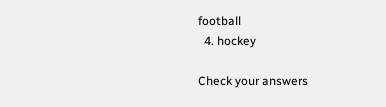football
  4. hockey

Check your answers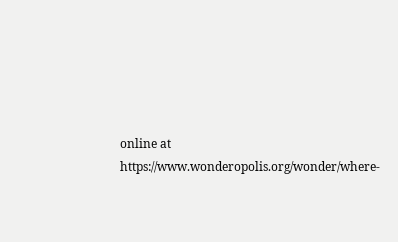online at https://www.wonderopolis.org/wonder/where-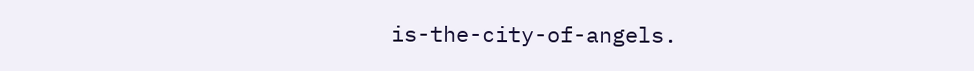is-the-city-of-angels.